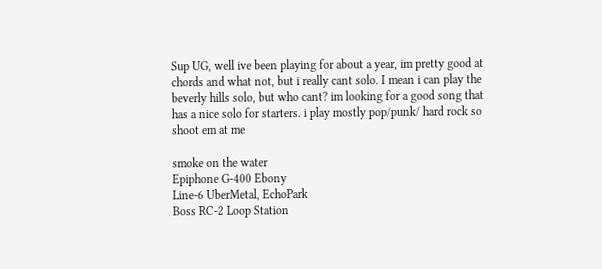Sup UG, well ive been playing for about a year, im pretty good at chords and what not, but i really cant solo. I mean i can play the beverly hills solo, but who cant? im looking for a good song that has a nice solo for starters. i play mostly pop/punk/ hard rock so shoot em at me

smoke on the water
Epiphone G-400 Ebony
Line-6 UberMetal, EchoPark
Boss RC-2 Loop Station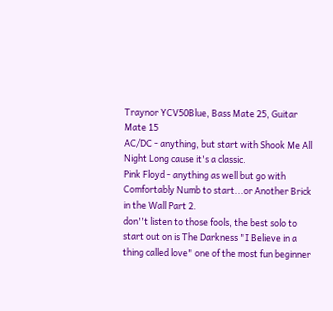Traynor YCV50Blue, Bass Mate 25, Guitar Mate 15
AC/DC - anything, but start with Shook Me All Night Long cause it's a classic.
Pink Floyd - anything as well but go with Comfortably Numb to start...or Another Brick in the Wall Part 2.
don''t listen to those fools, the best solo to start out on is The Darkness "I Believe in a thing called love" one of the most fun beginner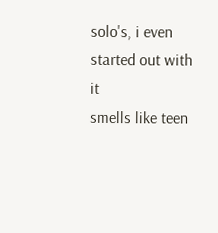solo's, i even started out with it
smells like teen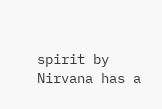spirit by Nirvana has a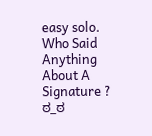easy solo.
Who Said Anything About A Signature ? ಠ_ಠ